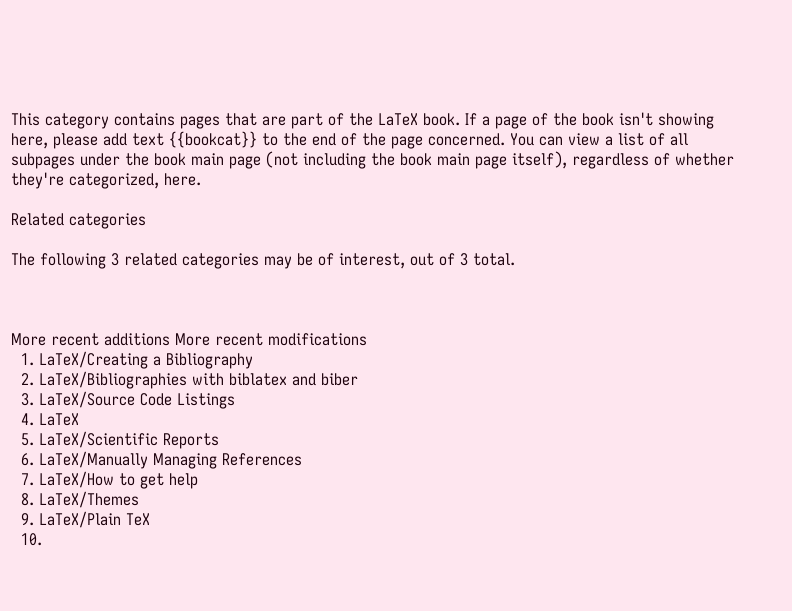This category contains pages that are part of the LaTeX book. If a page of the book isn't showing here, please add text {{bookcat}} to the end of the page concerned. You can view a list of all subpages under the book main page (not including the book main page itself), regardless of whether they're categorized, here.

Related categories

The following 3 related categories may be of interest, out of 3 total.



More recent additions More recent modifications
  1. LaTeX/Creating a Bibliography
  2. LaTeX/Bibliographies with biblatex and biber
  3. LaTeX/Source Code Listings
  4. LaTeX
  5. LaTeX/Scientific Reports
  6. LaTeX/Manually Managing References
  7. LaTeX/How to get help
  8. LaTeX/Themes
  9. LaTeX/Plain TeX
  10.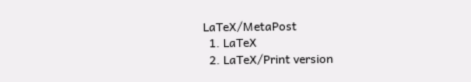LaTeX/MetaPost
  1. LaTeX
  2. LaTeX/Print version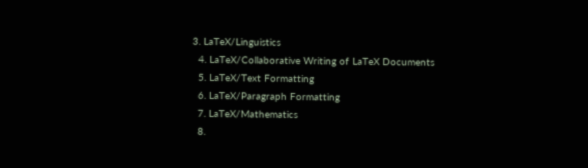3. LaTeX/Linguistics
  4. LaTeX/Collaborative Writing of LaTeX Documents
  5. LaTeX/Text Formatting
  6. LaTeX/Paragraph Formatting
  7. LaTeX/Mathematics
  8.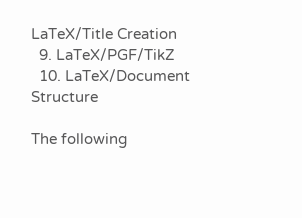LaTeX/Title Creation
  9. LaTeX/PGF/TikZ
  10. LaTeX/Document Structure

The following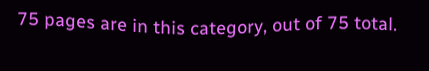75 pages are in this category, out of 75 total.